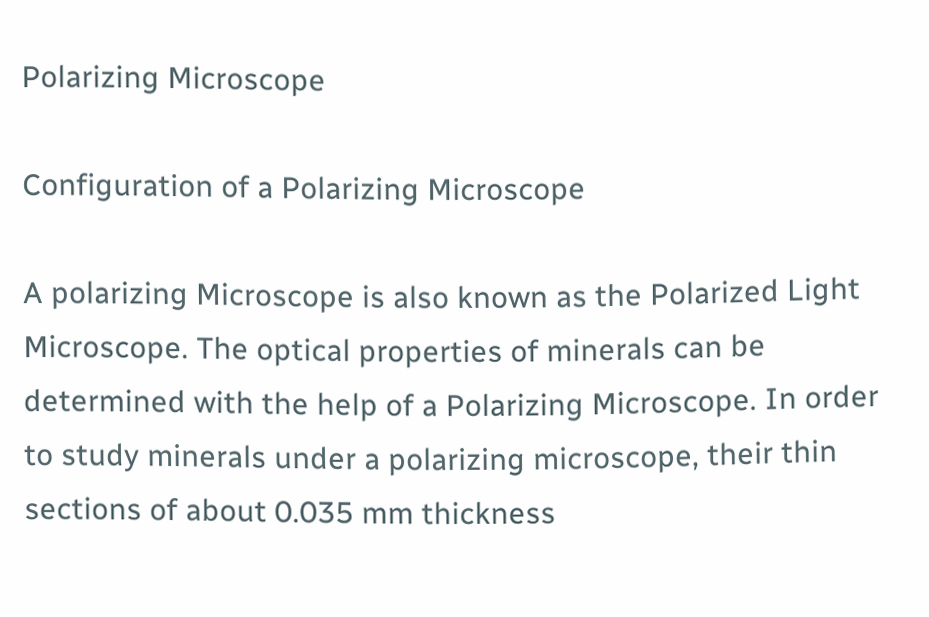Polarizing Microscope

Configuration of a Polarizing Microscope

A polarizing Microscope is also known as the Polarized Light Microscope. The optical properties of minerals can be determined with the help of a Polarizing Microscope. In order to study minerals under a polarizing microscope, their thin sections of about 0.035 mm thickness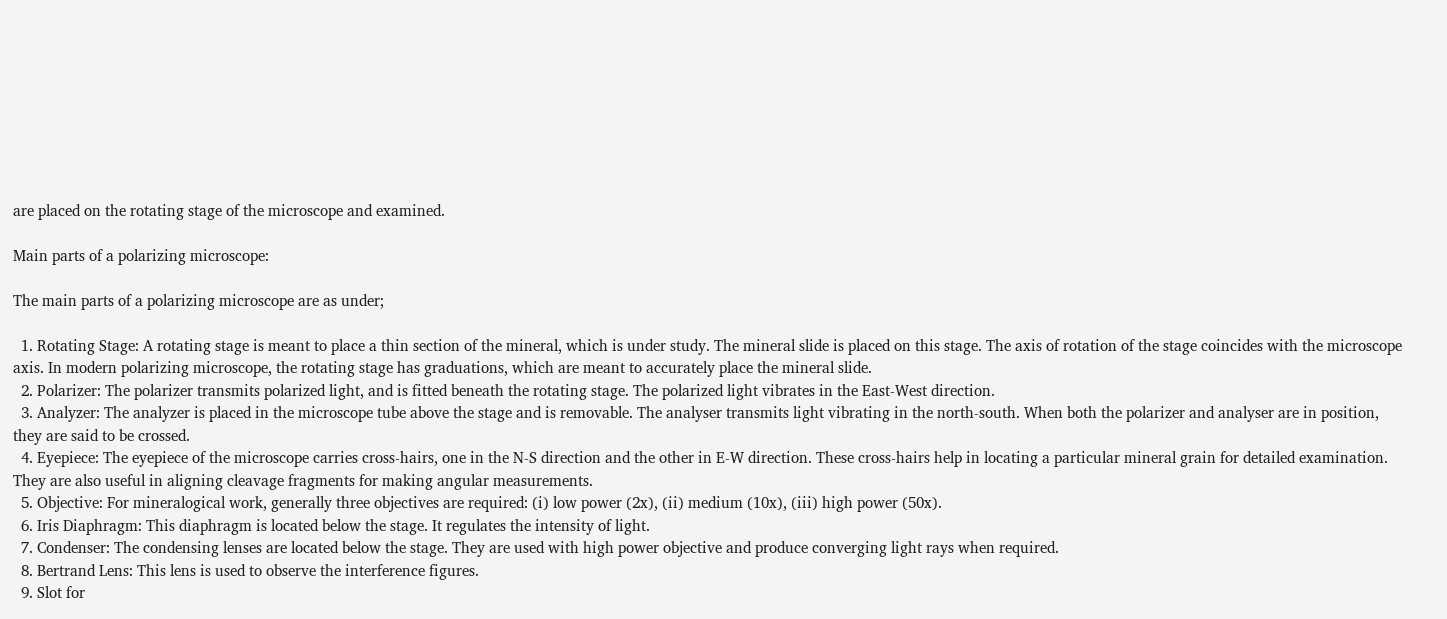are placed on the rotating stage of the microscope and examined.

Main parts of a polarizing microscope:

The main parts of a polarizing microscope are as under;

  1. Rotating Stage: A rotating stage is meant to place a thin section of the mineral, which is under study. The mineral slide is placed on this stage. The axis of rotation of the stage coincides with the microscope axis. In modern polarizing microscope, the rotating stage has graduations, which are meant to accurately place the mineral slide.
  2. Polarizer: The polarizer transmits polarized light, and is fitted beneath the rotating stage. The polarized light vibrates in the East-West direction.
  3. Analyzer: The analyzer is placed in the microscope tube above the stage and is removable. The analyser transmits light vibrating in the north-south. When both the polarizer and analyser are in position, they are said to be crossed.
  4. Eyepiece: The eyepiece of the microscope carries cross-hairs, one in the N-S direction and the other in E-W direction. These cross-hairs help in locating a particular mineral grain for detailed examination. They are also useful in aligning cleavage fragments for making angular measurements.
  5. Objective: For mineralogical work, generally three objectives are required: (i) low power (2x), (ii) medium (10x), (iii) high power (50x).
  6. Iris Diaphragm: This diaphragm is located below the stage. It regulates the intensity of light.
  7. Condenser: The condensing lenses are located below the stage. They are used with high power objective and produce converging light rays when required.
  8. Bertrand Lens: This lens is used to observe the interference figures.
  9. Slot for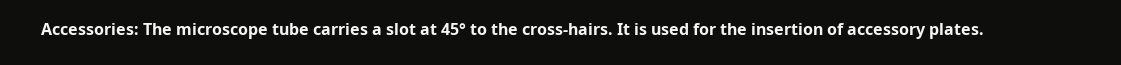Accessories: The microscope tube carries a slot at 45° to the cross-hairs. It is used for the insertion of accessory plates.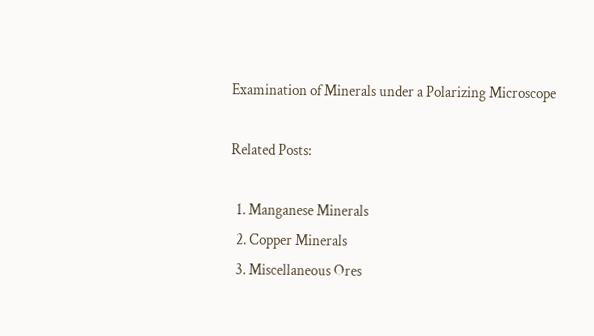Examination of Minerals under a Polarizing Microscope

Related Posts:

  1. Manganese Minerals
  2. Copper Minerals
  3. Miscellaneous Ores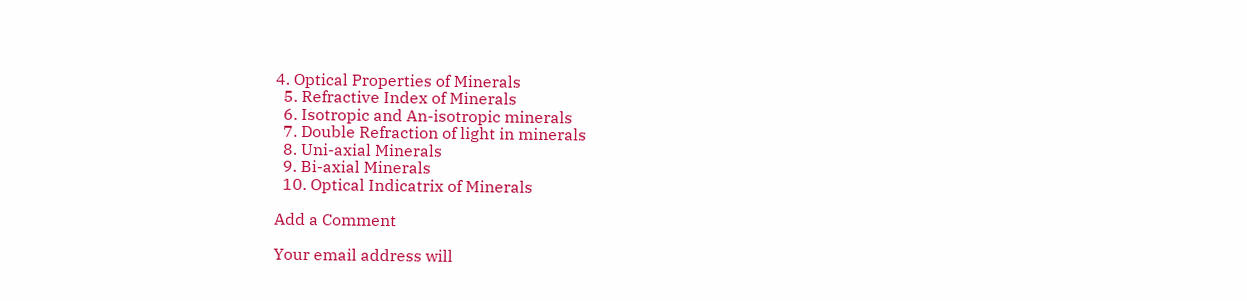4. Optical Properties of Minerals
  5. Refractive Index of Minerals
  6. Isotropic and An-isotropic minerals
  7. Double Refraction of light in minerals
  8. Uni-axial Minerals
  9. Bi-axial Minerals
  10. Optical Indicatrix of Minerals

Add a Comment

Your email address will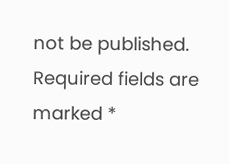not be published. Required fields are marked *